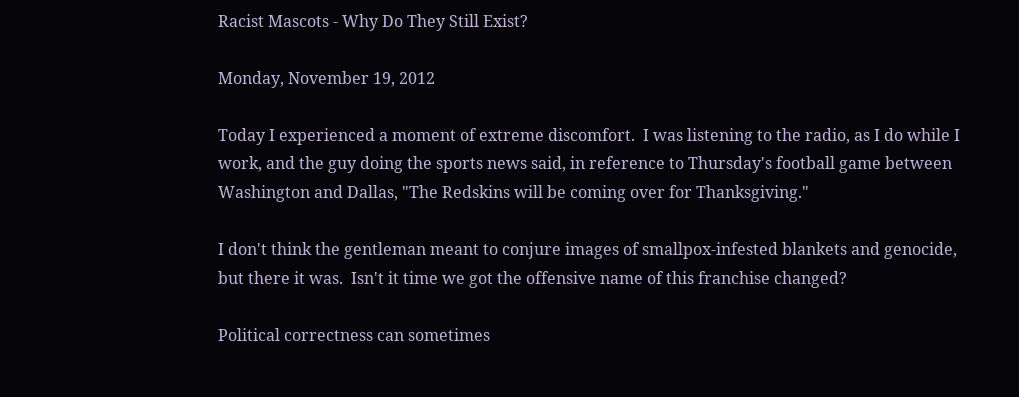Racist Mascots - Why Do They Still Exist?

Monday, November 19, 2012

Today I experienced a moment of extreme discomfort.  I was listening to the radio, as I do while I work, and the guy doing the sports news said, in reference to Thursday's football game between Washington and Dallas, "The Redskins will be coming over for Thanksgiving."

I don't think the gentleman meant to conjure images of smallpox-infested blankets and genocide, but there it was.  Isn't it time we got the offensive name of this franchise changed?

Political correctness can sometimes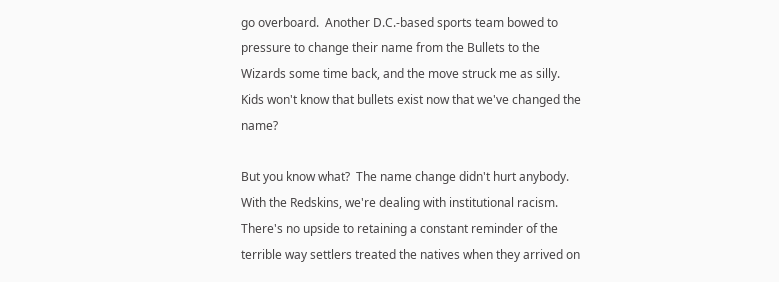go overboard.  Another D.C.-based sports team bowed to pressure to change their name from the Bullets to the Wizards some time back, and the move struck me as silly.  Kids won't know that bullets exist now that we've changed the name?

But you know what?  The name change didn't hurt anybody.  With the Redskins, we're dealing with institutional racism.  There's no upside to retaining a constant reminder of the terrible way settlers treated the natives when they arrived on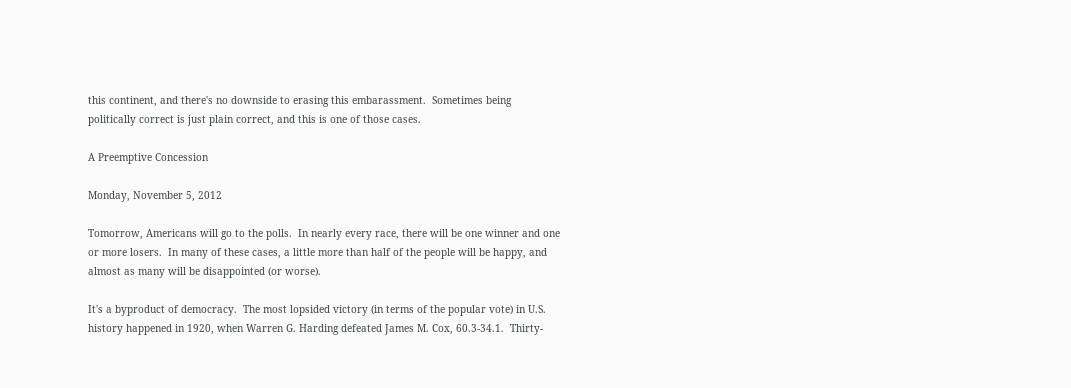this continent, and there's no downside to erasing this embarassment.  Sometimes being politically correct is just plain correct, and this is one of those cases.

A Preemptive Concession

Monday, November 5, 2012

Tomorrow, Americans will go to the polls.  In nearly every race, there will be one winner and one or more losers.  In many of these cases, a little more than half of the people will be happy, and almost as many will be disappointed (or worse).

It's a byproduct of democracy.  The most lopsided victory (in terms of the popular vote) in U.S. history happened in 1920, when Warren G. Harding defeated James M. Cox, 60.3-34.1.  Thirty-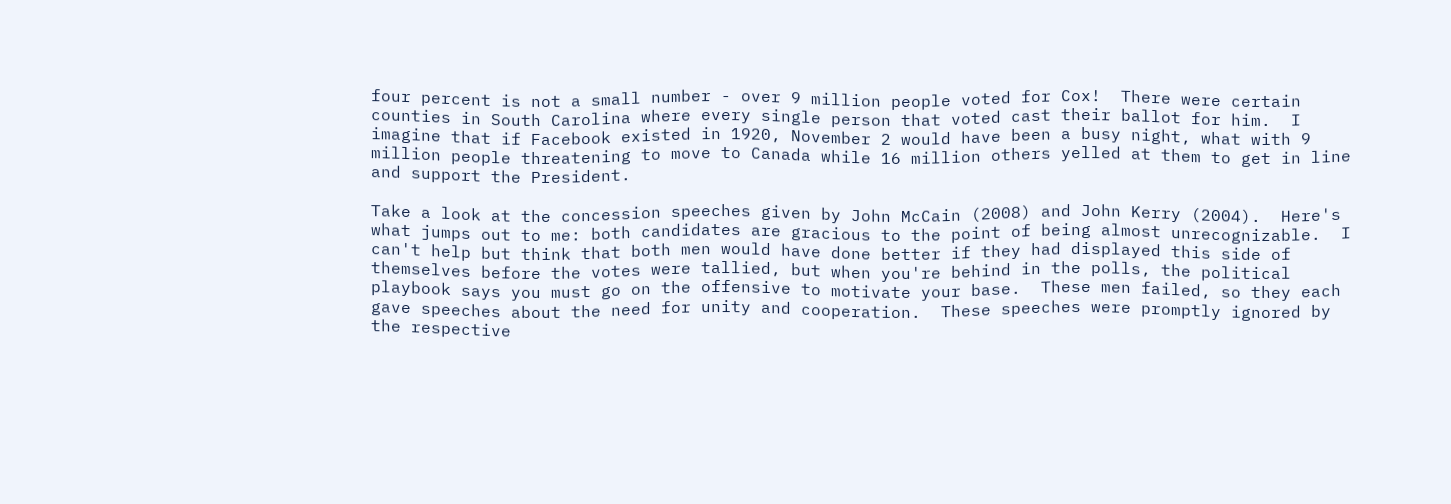four percent is not a small number - over 9 million people voted for Cox!  There were certain counties in South Carolina where every single person that voted cast their ballot for him.  I imagine that if Facebook existed in 1920, November 2 would have been a busy night, what with 9 million people threatening to move to Canada while 16 million others yelled at them to get in line and support the President.

Take a look at the concession speeches given by John McCain (2008) and John Kerry (2004).  Here's what jumps out to me: both candidates are gracious to the point of being almost unrecognizable.  I can't help but think that both men would have done better if they had displayed this side of themselves before the votes were tallied, but when you're behind in the polls, the political playbook says you must go on the offensive to motivate your base.  These men failed, so they each gave speeches about the need for unity and cooperation.  These speeches were promptly ignored by the respective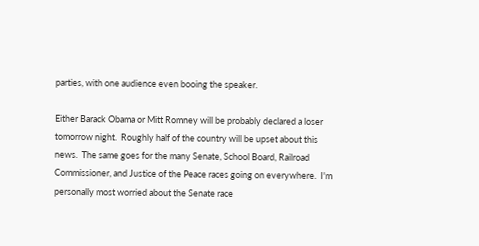parties, with one audience even booing the speaker.

Either Barack Obama or Mitt Romney will be probably declared a loser tomorrow night.  Roughly half of the country will be upset about this news.  The same goes for the many Senate, School Board, Railroad Commissioner, and Justice of the Peace races going on everywhere.  I'm personally most worried about the Senate race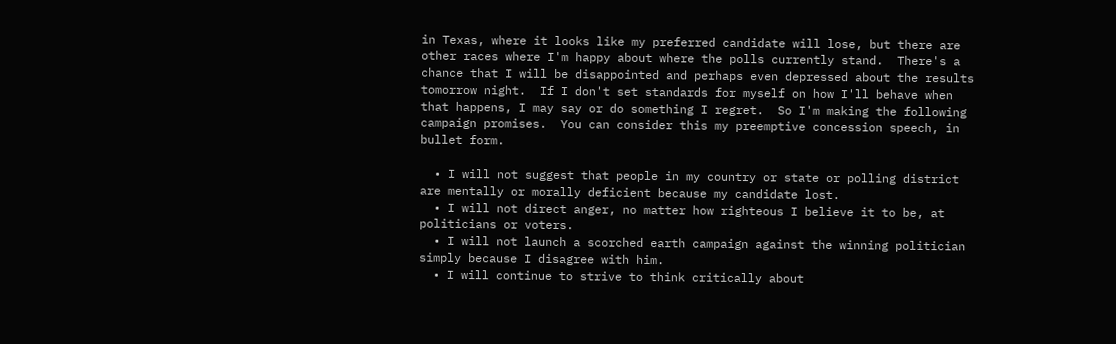in Texas, where it looks like my preferred candidate will lose, but there are other races where I'm happy about where the polls currently stand.  There's a chance that I will be disappointed and perhaps even depressed about the results tomorrow night.  If I don't set standards for myself on how I'll behave when that happens, I may say or do something I regret.  So I'm making the following campaign promises.  You can consider this my preemptive concession speech, in bullet form.

  • I will not suggest that people in my country or state or polling district are mentally or morally deficient because my candidate lost.
  • I will not direct anger, no matter how righteous I believe it to be, at politicians or voters.
  • I will not launch a scorched earth campaign against the winning politician simply because I disagree with him.
  • I will continue to strive to think critically about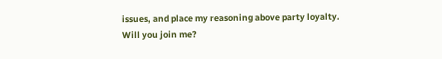issues, and place my reasoning above party loyalty.
Will you join me?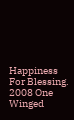Happiness For Blessing. 2008 One Winged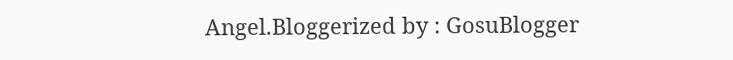Angel.Bloggerized by : GosuBlogger